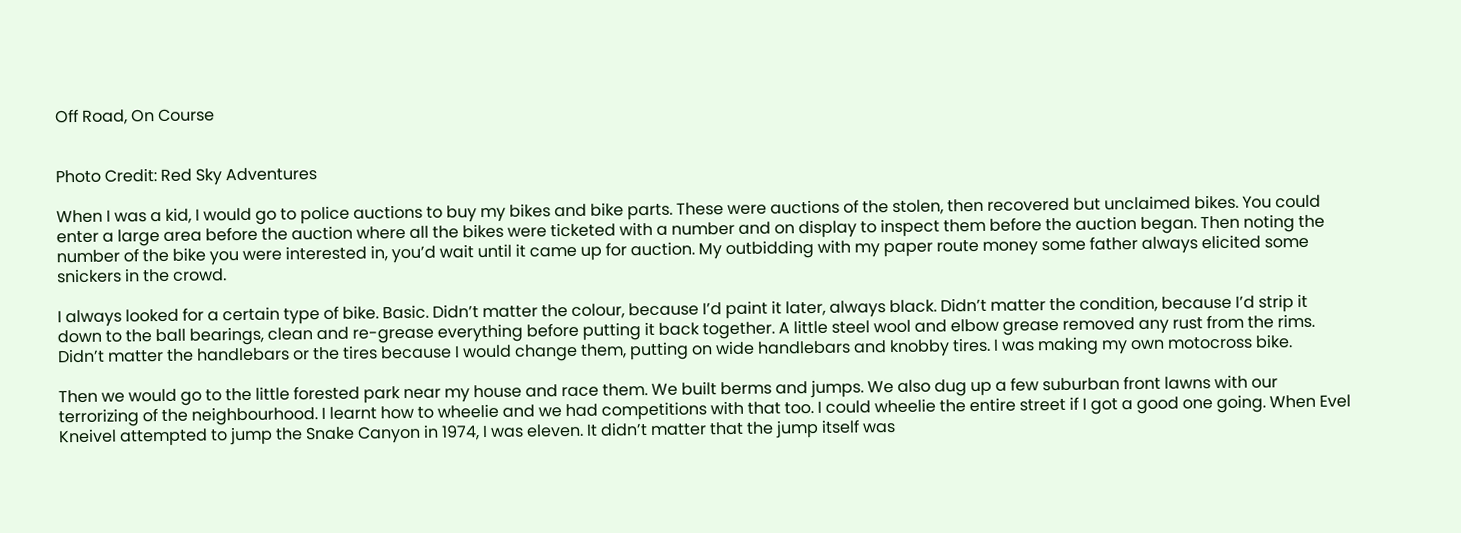Off Road, On Course


Photo Credit: Red Sky Adventures

When I was a kid, I would go to police auctions to buy my bikes and bike parts. These were auctions of the stolen, then recovered but unclaimed bikes. You could enter a large area before the auction where all the bikes were ticketed with a number and on display to inspect them before the auction began. Then noting the number of the bike you were interested in, you’d wait until it came up for auction. My outbidding with my paper route money some father always elicited some snickers in the crowd.

I always looked for a certain type of bike. Basic. Didn’t matter the colour, because I’d paint it later, always black. Didn’t matter the condition, because I’d strip it down to the ball bearings, clean and re-grease everything before putting it back together. A little steel wool and elbow grease removed any rust from the rims. Didn’t matter the handlebars or the tires because I would change them, putting on wide handlebars and knobby tires. I was making my own motocross bike.

Then we would go to the little forested park near my house and race them. We built berms and jumps. We also dug up a few suburban front lawns with our terrorizing of the neighbourhood. I learnt how to wheelie and we had competitions with that too. I could wheelie the entire street if I got a good one going. When Evel Kneivel attempted to jump the Snake Canyon in 1974, I was eleven. It didn’t matter that the jump itself was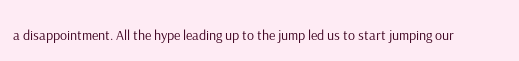a disappointment. All the hype leading up to the jump led us to start jumping our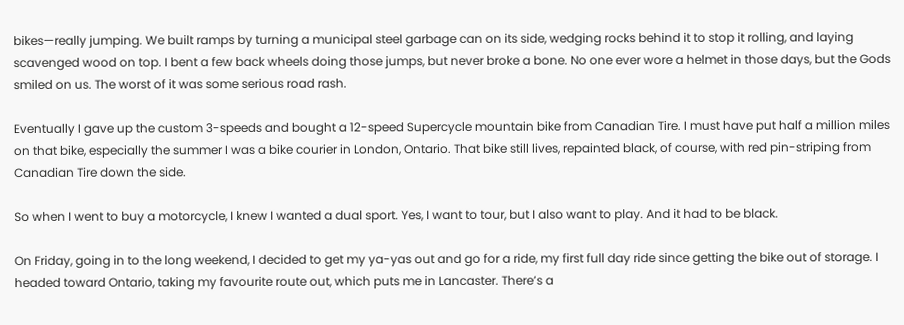bikes—really jumping. We built ramps by turning a municipal steel garbage can on its side, wedging rocks behind it to stop it rolling, and laying scavenged wood on top. I bent a few back wheels doing those jumps, but never broke a bone. No one ever wore a helmet in those days, but the Gods smiled on us. The worst of it was some serious road rash.

Eventually I gave up the custom 3-speeds and bought a 12-speed Supercycle mountain bike from Canadian Tire. I must have put half a million miles on that bike, especially the summer I was a bike courier in London, Ontario. That bike still lives, repainted black, of course, with red pin-striping from Canadian Tire down the side.

So when I went to buy a motorcycle, I knew I wanted a dual sport. Yes, I want to tour, but I also want to play. And it had to be black.

On Friday, going in to the long weekend, I decided to get my ya-yas out and go for a ride, my first full day ride since getting the bike out of storage. I headed toward Ontario, taking my favourite route out, which puts me in Lancaster. There’s a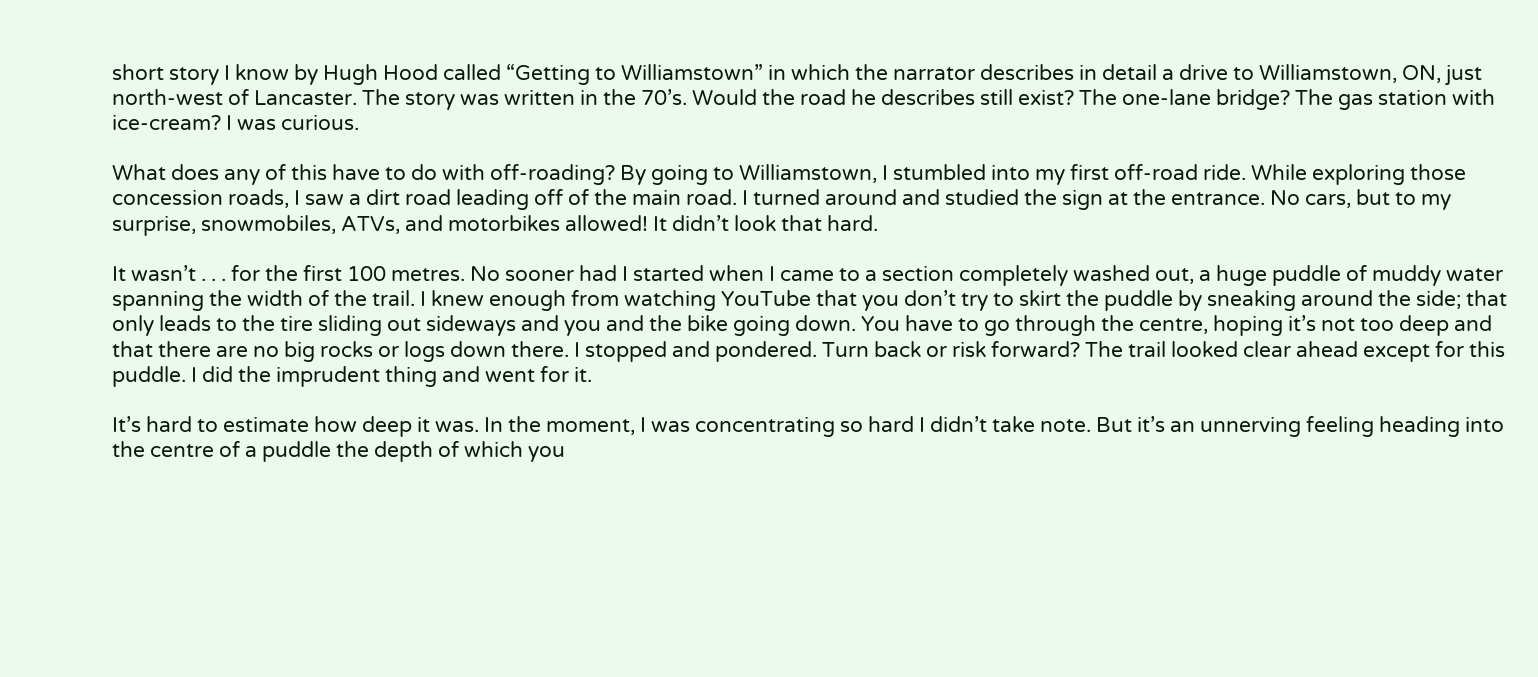short story I know by Hugh Hood called “Getting to Williamstown” in which the narrator describes in detail a drive to Williamstown, ON, just north-west of Lancaster. The story was written in the 70’s. Would the road he describes still exist? The one-lane bridge? The gas station with ice-cream? I was curious.

What does any of this have to do with off-roading? By going to Williamstown, I stumbled into my first off-road ride. While exploring those concession roads, I saw a dirt road leading off of the main road. I turned around and studied the sign at the entrance. No cars, but to my surprise, snowmobiles, ATVs, and motorbikes allowed! It didn’t look that hard.

It wasn’t . . . for the first 100 metres. No sooner had I started when I came to a section completely washed out, a huge puddle of muddy water spanning the width of the trail. I knew enough from watching YouTube that you don’t try to skirt the puddle by sneaking around the side; that only leads to the tire sliding out sideways and you and the bike going down. You have to go through the centre, hoping it’s not too deep and that there are no big rocks or logs down there. I stopped and pondered. Turn back or risk forward? The trail looked clear ahead except for this puddle. I did the imprudent thing and went for it.

It’s hard to estimate how deep it was. In the moment, I was concentrating so hard I didn’t take note. But it’s an unnerving feeling heading into the centre of a puddle the depth of which you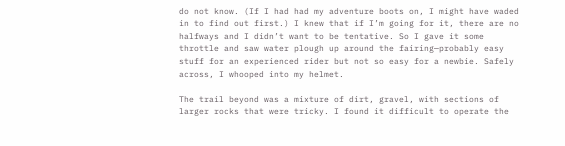do not know. (If I had had my adventure boots on, I might have waded in to find out first.) I knew that if I’m going for it, there are no halfways and I didn’t want to be tentative. So I gave it some throttle and saw water plough up around the fairing—probably easy stuff for an experienced rider but not so easy for a newbie. Safely across, I whooped into my helmet.

The trail beyond was a mixture of dirt, gravel, with sections of larger rocks that were tricky. I found it difficult to operate the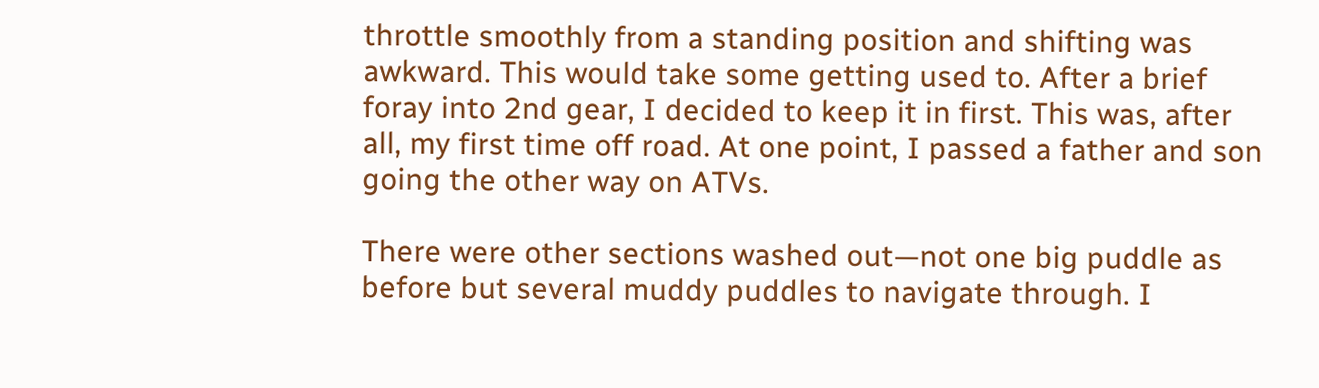throttle smoothly from a standing position and shifting was awkward. This would take some getting used to. After a brief foray into 2nd gear, I decided to keep it in first. This was, after all, my first time off road. At one point, I passed a father and son going the other way on ATVs.

There were other sections washed out—not one big puddle as before but several muddy puddles to navigate through. I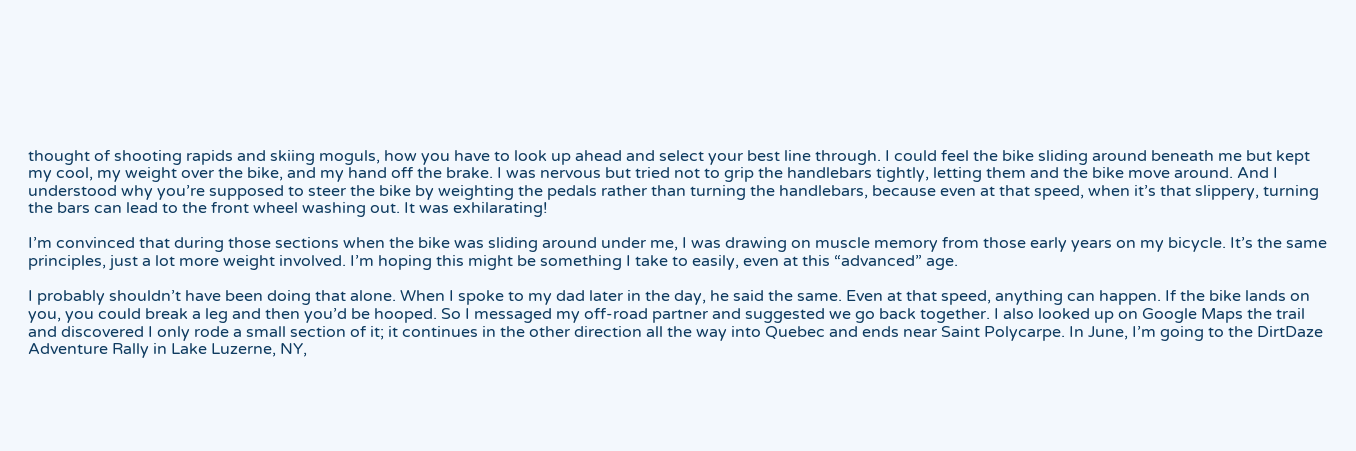thought of shooting rapids and skiing moguls, how you have to look up ahead and select your best line through. I could feel the bike sliding around beneath me but kept my cool, my weight over the bike, and my hand off the brake. I was nervous but tried not to grip the handlebars tightly, letting them and the bike move around. And I understood why you’re supposed to steer the bike by weighting the pedals rather than turning the handlebars, because even at that speed, when it’s that slippery, turning the bars can lead to the front wheel washing out. It was exhilarating!

I’m convinced that during those sections when the bike was sliding around under me, I was drawing on muscle memory from those early years on my bicycle. It’s the same principles, just a lot more weight involved. I’m hoping this might be something I take to easily, even at this “advanced” age.

I probably shouldn’t have been doing that alone. When I spoke to my dad later in the day, he said the same. Even at that speed, anything can happen. If the bike lands on you, you could break a leg and then you’d be hooped. So I messaged my off-road partner and suggested we go back together. I also looked up on Google Maps the trail and discovered I only rode a small section of it; it continues in the other direction all the way into Quebec and ends near Saint Polycarpe. In June, I’m going to the DirtDaze Adventure Rally in Lake Luzerne, NY,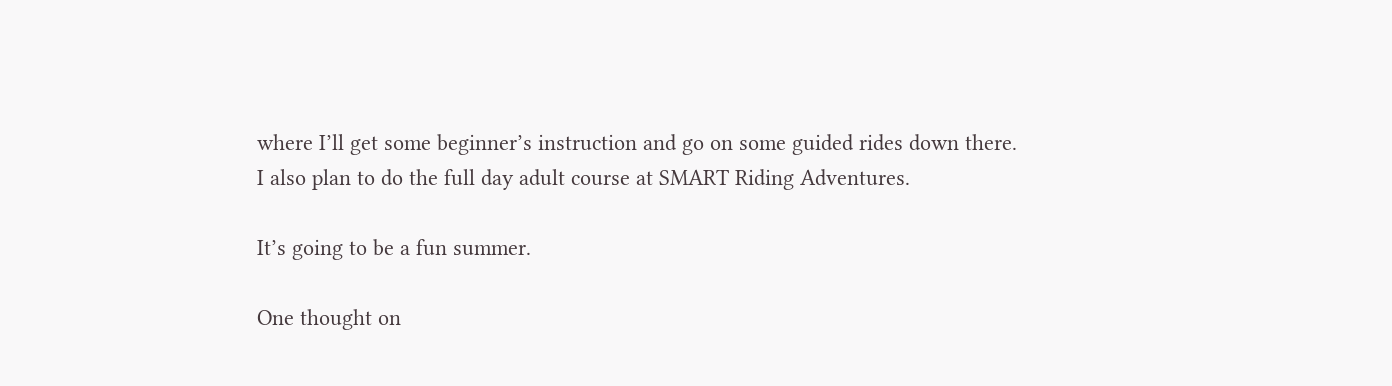where I’ll get some beginner’s instruction and go on some guided rides down there. I also plan to do the full day adult course at SMART Riding Adventures.

It’s going to be a fun summer.

One thought on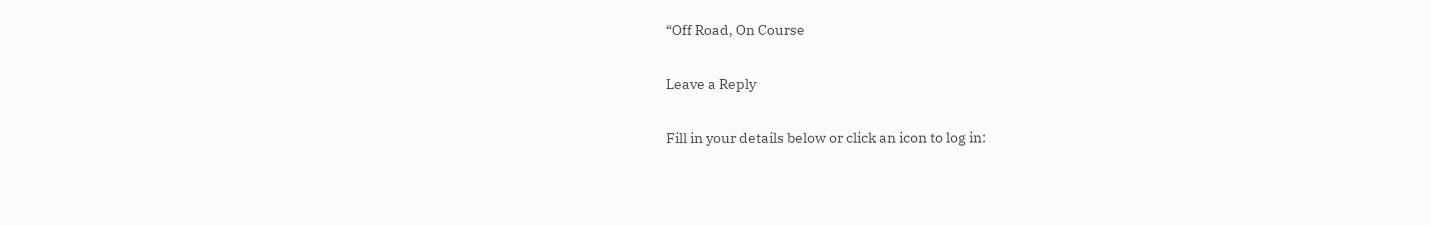“Off Road, On Course

Leave a Reply

Fill in your details below or click an icon to log in: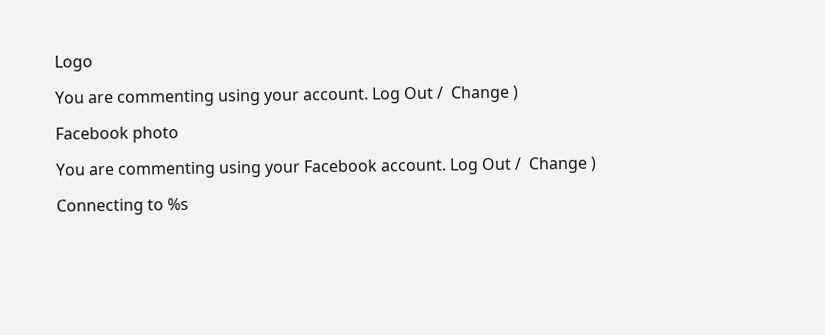Logo

You are commenting using your account. Log Out /  Change )

Facebook photo

You are commenting using your Facebook account. Log Out /  Change )

Connecting to %s